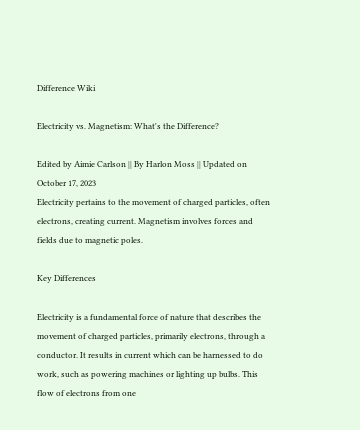Difference Wiki

Electricity vs. Magnetism: What's the Difference?

Edited by Aimie Carlson || By Harlon Moss || Updated on October 17, 2023
Electricity pertains to the movement of charged particles, often electrons, creating current. Magnetism involves forces and fields due to magnetic poles.

Key Differences

Electricity is a fundamental force of nature that describes the movement of charged particles, primarily electrons, through a conductor. It results in current which can be harnessed to do work, such as powering machines or lighting up bulbs. This flow of electrons from one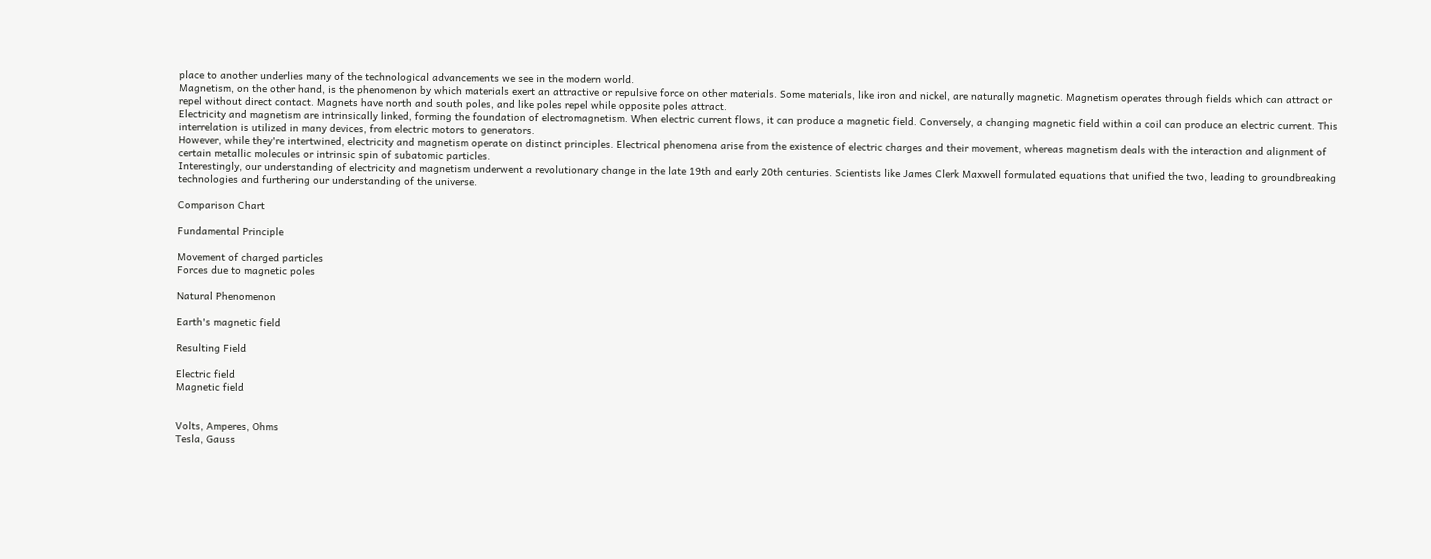place to another underlies many of the technological advancements we see in the modern world.
Magnetism, on the other hand, is the phenomenon by which materials exert an attractive or repulsive force on other materials. Some materials, like iron and nickel, are naturally magnetic. Magnetism operates through fields which can attract or repel without direct contact. Magnets have north and south poles, and like poles repel while opposite poles attract.
Electricity and magnetism are intrinsically linked, forming the foundation of electromagnetism. When electric current flows, it can produce a magnetic field. Conversely, a changing magnetic field within a coil can produce an electric current. This interrelation is utilized in many devices, from electric motors to generators.
However, while they're intertwined, electricity and magnetism operate on distinct principles. Electrical phenomena arise from the existence of electric charges and their movement, whereas magnetism deals with the interaction and alignment of certain metallic molecules or intrinsic spin of subatomic particles.
Interestingly, our understanding of electricity and magnetism underwent a revolutionary change in the late 19th and early 20th centuries. Scientists like James Clerk Maxwell formulated equations that unified the two, leading to groundbreaking technologies and furthering our understanding of the universe.

Comparison Chart

Fundamental Principle

Movement of charged particles
Forces due to magnetic poles

Natural Phenomenon

Earth's magnetic field

Resulting Field

Electric field
Magnetic field


Volts, Amperes, Ohms
Tesla, Gauss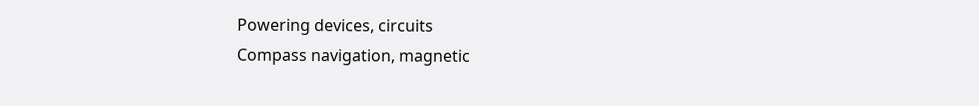Powering devices, circuits
Compass navigation, magnetic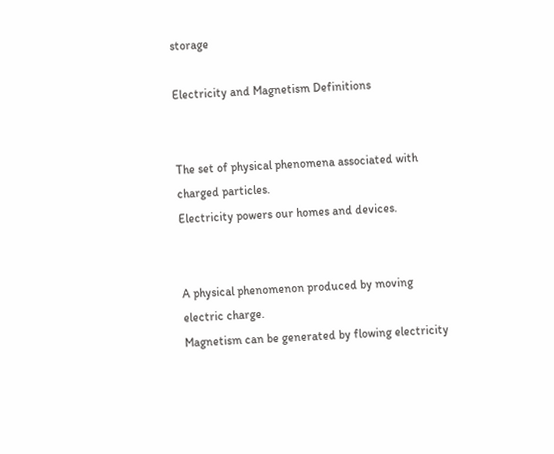storage

Electricity and Magnetism Definitions


The set of physical phenomena associated with charged particles.
Electricity powers our homes and devices.


A physical phenomenon produced by moving electric charge.
Magnetism can be generated by flowing electricity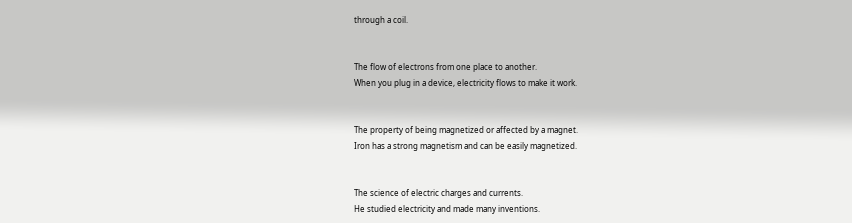through a coil.


The flow of electrons from one place to another.
When you plug in a device, electricity flows to make it work.


The property of being magnetized or affected by a magnet.
Iron has a strong magnetism and can be easily magnetized.


The science of electric charges and currents.
He studied electricity and made many inventions.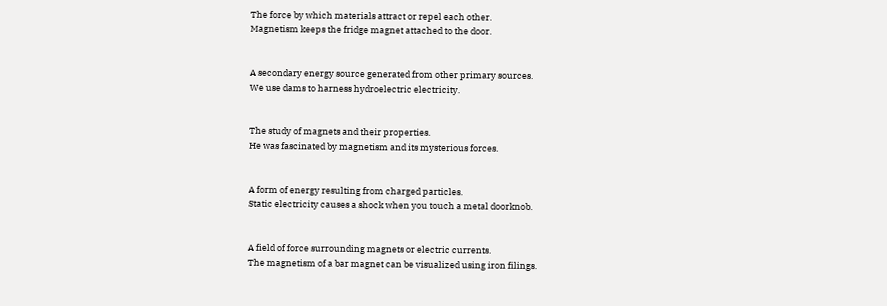The force by which materials attract or repel each other.
Magnetism keeps the fridge magnet attached to the door.


A secondary energy source generated from other primary sources.
We use dams to harness hydroelectric electricity.


The study of magnets and their properties.
He was fascinated by magnetism and its mysterious forces.


A form of energy resulting from charged particles.
Static electricity causes a shock when you touch a metal doorknob.


A field of force surrounding magnets or electric currents.
The magnetism of a bar magnet can be visualized using iron filings.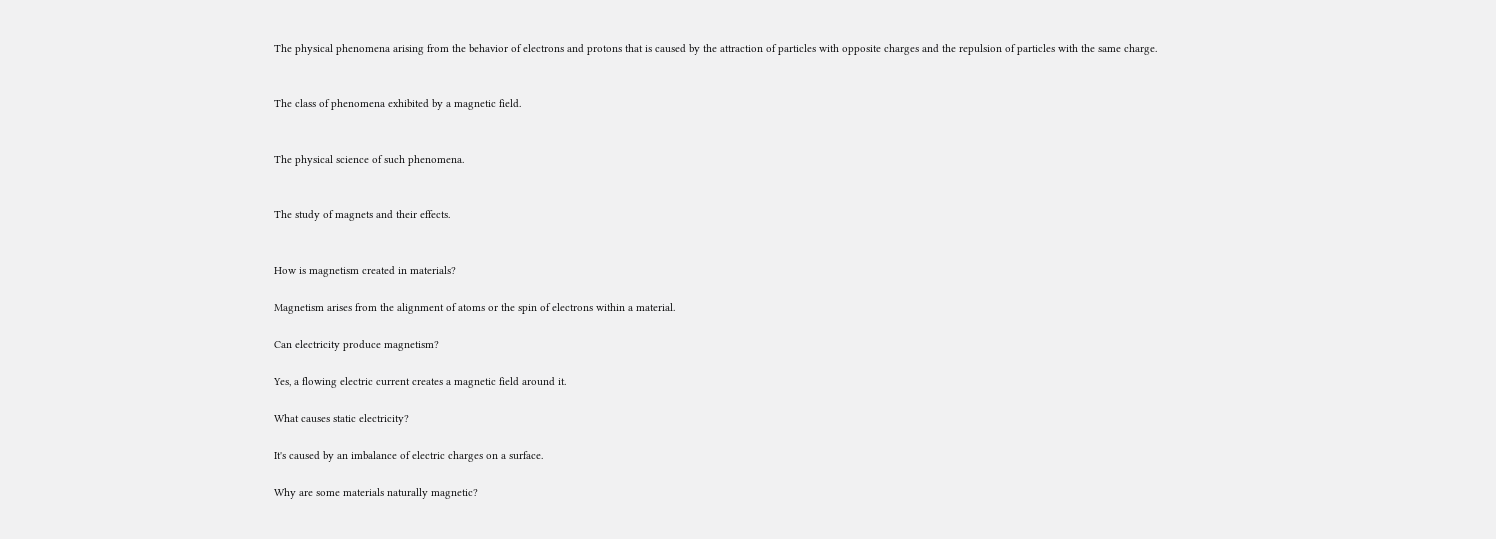The physical phenomena arising from the behavior of electrons and protons that is caused by the attraction of particles with opposite charges and the repulsion of particles with the same charge.


The class of phenomena exhibited by a magnetic field.


The physical science of such phenomena.


The study of magnets and their effects.


How is magnetism created in materials?

Magnetism arises from the alignment of atoms or the spin of electrons within a material.

Can electricity produce magnetism?

Yes, a flowing electric current creates a magnetic field around it.

What causes static electricity?

It's caused by an imbalance of electric charges on a surface.

Why are some materials naturally magnetic?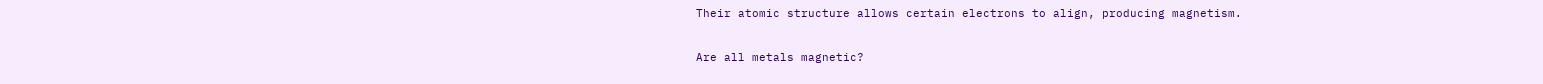Their atomic structure allows certain electrons to align, producing magnetism.

Are all metals magnetic?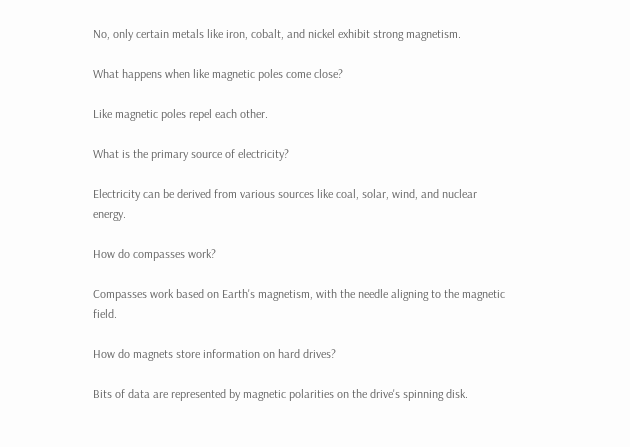No, only certain metals like iron, cobalt, and nickel exhibit strong magnetism.

What happens when like magnetic poles come close?

Like magnetic poles repel each other.

What is the primary source of electricity?

Electricity can be derived from various sources like coal, solar, wind, and nuclear energy.

How do compasses work?

Compasses work based on Earth's magnetism, with the needle aligning to the magnetic field.

How do magnets store information on hard drives?

Bits of data are represented by magnetic polarities on the drive's spinning disk.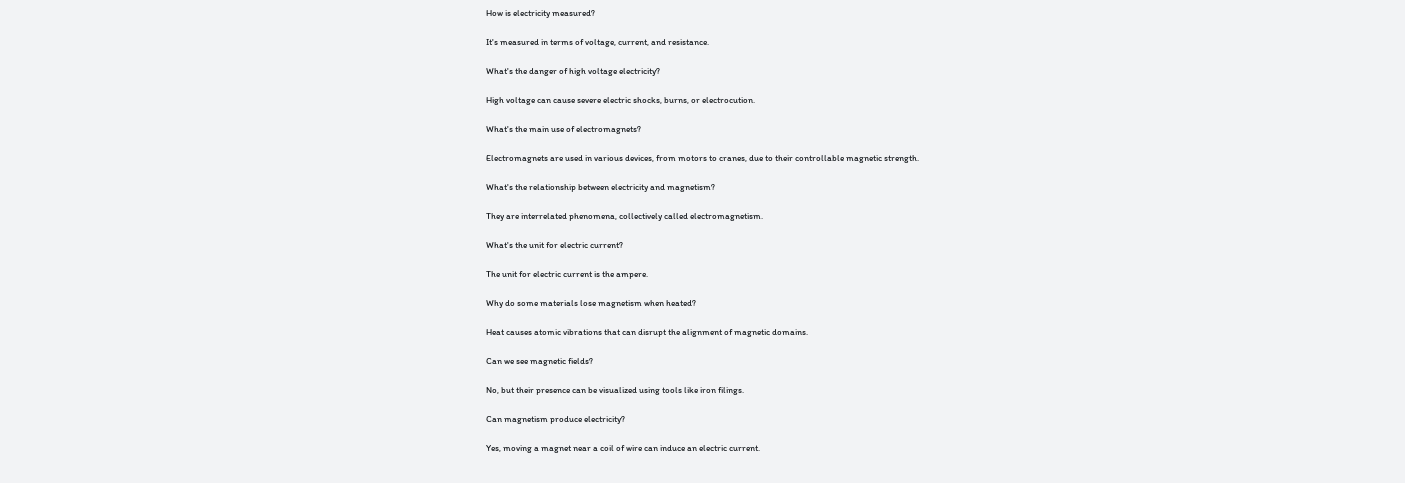How is electricity measured?

It's measured in terms of voltage, current, and resistance.

What's the danger of high voltage electricity?

High voltage can cause severe electric shocks, burns, or electrocution.

What's the main use of electromagnets?

Electromagnets are used in various devices, from motors to cranes, due to their controllable magnetic strength.

What's the relationship between electricity and magnetism?

They are interrelated phenomena, collectively called electromagnetism.

What's the unit for electric current?

The unit for electric current is the ampere.

Why do some materials lose magnetism when heated?

Heat causes atomic vibrations that can disrupt the alignment of magnetic domains.

Can we see magnetic fields?

No, but their presence can be visualized using tools like iron filings.

Can magnetism produce electricity?

Yes, moving a magnet near a coil of wire can induce an electric current.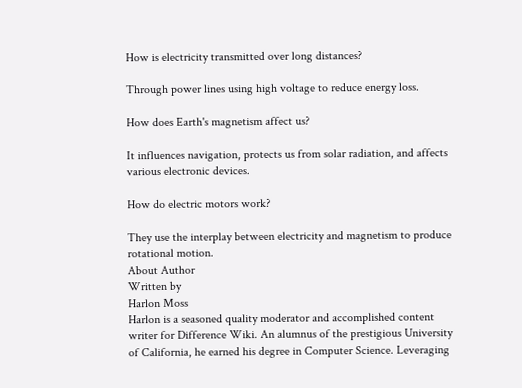How is electricity transmitted over long distances?

Through power lines using high voltage to reduce energy loss.

How does Earth's magnetism affect us?

It influences navigation, protects us from solar radiation, and affects various electronic devices.

How do electric motors work?

They use the interplay between electricity and magnetism to produce rotational motion.
About Author
Written by
Harlon Moss
Harlon is a seasoned quality moderator and accomplished content writer for Difference Wiki. An alumnus of the prestigious University of California, he earned his degree in Computer Science. Leveraging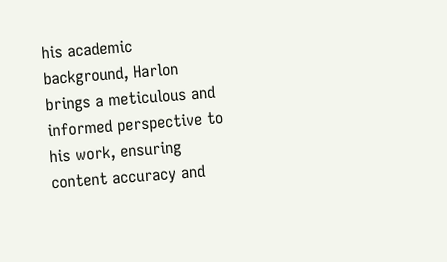his academic background, Harlon brings a meticulous and informed perspective to his work, ensuring content accuracy and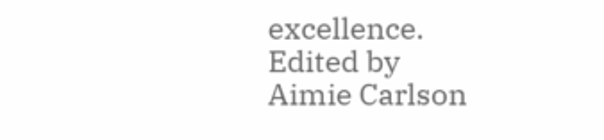excellence.
Edited by
Aimie Carlson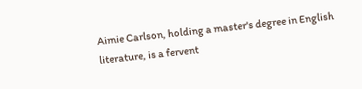Aimie Carlson, holding a master's degree in English literature, is a fervent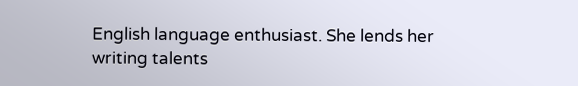English language enthusiast. She lends her writing talents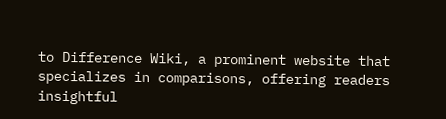to Difference Wiki, a prominent website that specializes in comparisons, offering readers insightful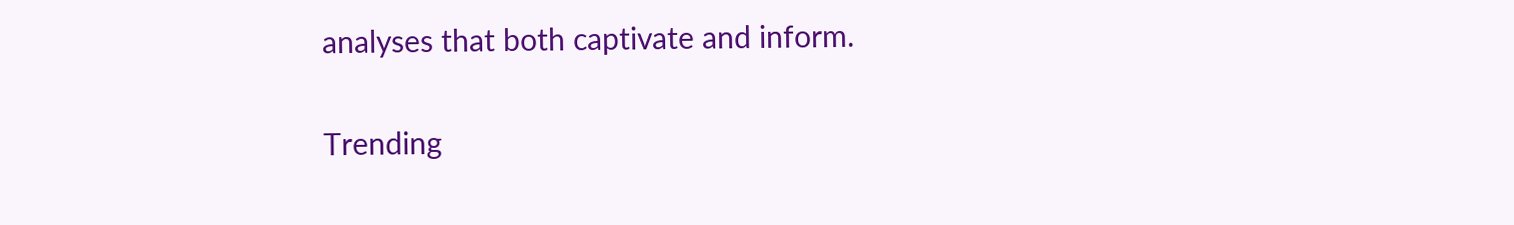analyses that both captivate and inform.

Trending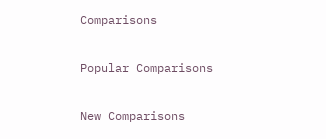Comparisons

Popular Comparisons

New Comparisons